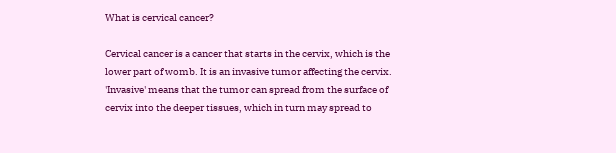What is cervical cancer?

Cervical cancer is a cancer that starts in the cervix, which is the lower part of womb. It is an invasive tumor affecting the cervix. 'Invasive' means that the tumor can spread from the surface of cervix into the deeper tissues, which in turn may spread to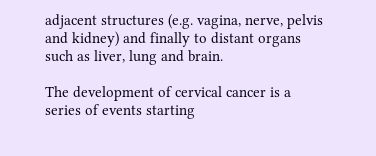adjacent structures (e.g. vagina, nerve, pelvis and kidney) and finally to distant organs such as liver, lung and brain.

The development of cervical cancer is a series of events starting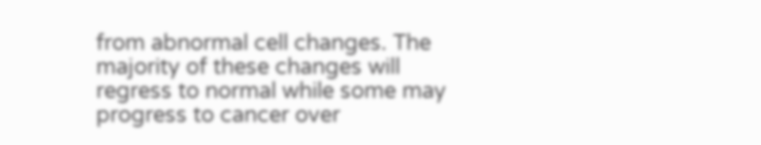from abnormal cell changes. The majority of these changes will regress to normal while some may progress to cancer over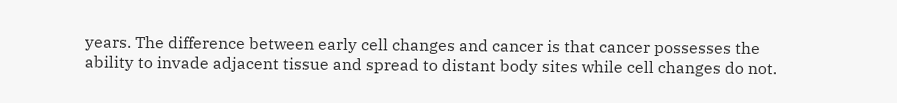years. The difference between early cell changes and cancer is that cancer possesses the ability to invade adjacent tissue and spread to distant body sites while cell changes do not.